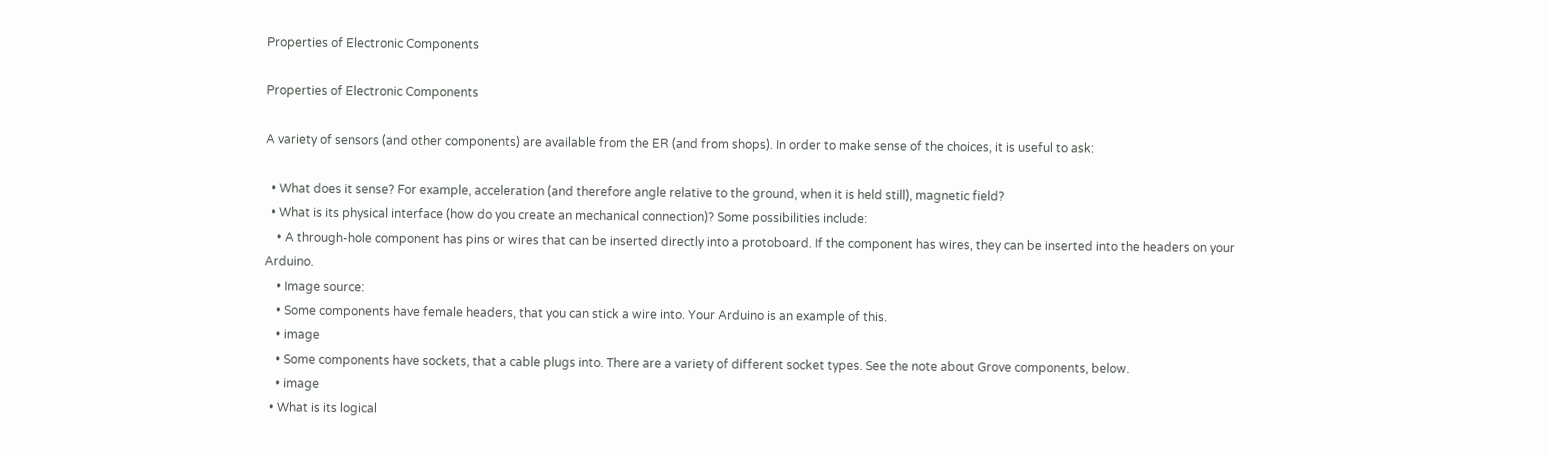Properties of Electronic Components

Properties of Electronic Components

A variety of sensors (and other components) are available from the ER (and from shops). In order to make sense of the choices, it is useful to ask:

  • What does it sense? For example, acceleration (and therefore angle relative to the ground, when it is held still), magnetic field?
  • What is its physical interface (how do you create an mechanical connection)? Some possibilities include:
    • A through-hole component has pins or wires that can be inserted directly into a protoboard. If the component has wires, they can be inserted into the headers on your Arduino.
    • Image source:
    • Some components have female headers, that you can stick a wire into. Your Arduino is an example of this.
    • image
    • Some components have sockets, that a cable plugs into. There are a variety of different socket types. See the note about Grove components, below.
    • image
  • What is its logical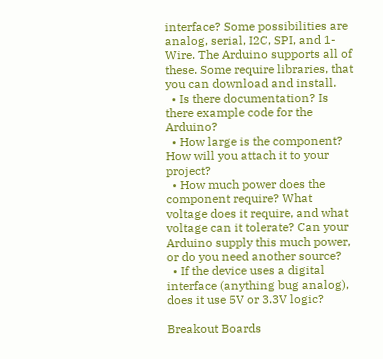interface? Some possibilities are analog, serial, I2C, SPI, and 1-Wire. The Arduino supports all of these. Some require libraries, that you can download and install.
  • Is there documentation? Is there example code for the Arduino?
  • How large is the component? How will you attach it to your project?
  • How much power does the component require? What voltage does it require, and what voltage can it tolerate? Can your Arduino supply this much power, or do you need another source?
  • If the device uses a digital interface (anything bug analog), does it use 5V or 3.3V logic?

Breakout Boards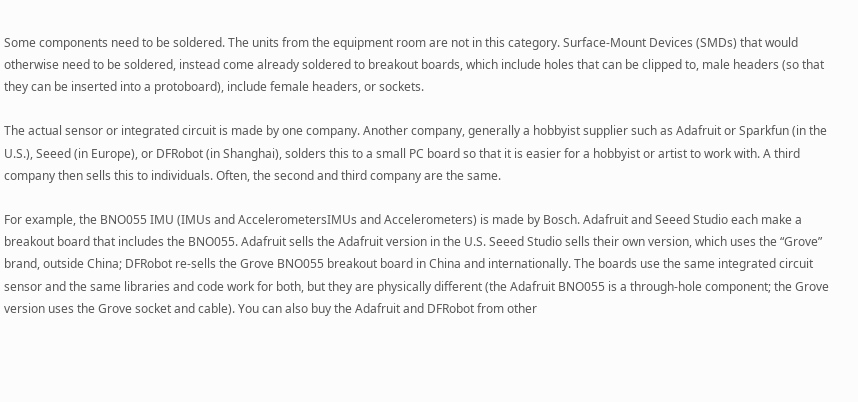Some components need to be soldered. The units from the equipment room are not in this category. Surface-Mount Devices (SMDs) that would otherwise need to be soldered, instead come already soldered to breakout boards, which include holes that can be clipped to, male headers (so that they can be inserted into a protoboard), include female headers, or sockets.

The actual sensor or integrated circuit is made by one company. Another company, generally a hobbyist supplier such as Adafruit or Sparkfun (in the U.S.), Seeed (in Europe), or DFRobot (in Shanghai), solders this to a small PC board so that it is easier for a hobbyist or artist to work with. A third company then sells this to individuals. Often, the second and third company are the same.

For example, the BNO055 IMU (IMUs and AccelerometersIMUs and Accelerometers) is made by Bosch. Adafruit and Seeed Studio each make a breakout board that includes the BNO055. Adafruit sells the Adafruit version in the U.S. Seeed Studio sells their own version, which uses the “Grove” brand, outside China; DFRobot re-sells the Grove BNO055 breakout board in China and internationally. The boards use the same integrated circuit sensor and the same libraries and code work for both, but they are physically different (the Adafruit BNO055 is a through-hole component; the Grove version uses the Grove socket and cable). You can also buy the Adafruit and DFRobot from other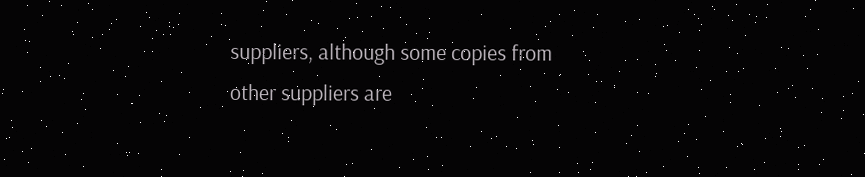suppliers, although some copies from other suppliers are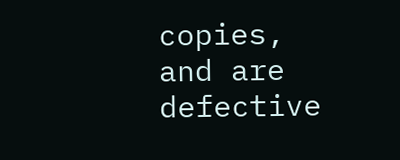copies, and are defective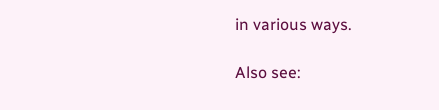in various ways.

Also see: